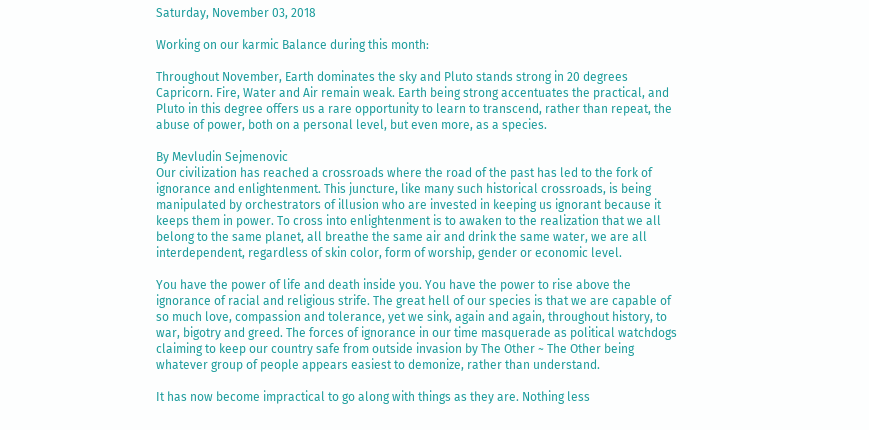Saturday, November 03, 2018

Working on our karmic Balance during this month:

Throughout November, Earth dominates the sky and Pluto stands strong in 20 degrees Capricorn. Fire, Water and Air remain weak. Earth being strong accentuates the practical, and Pluto in this degree offers us a rare opportunity to learn to transcend, rather than repeat, the abuse of power, both on a personal level, but even more, as a species.

By Mevludin Sejmenovic
Our civilization has reached a crossroads where the road of the past has led to the fork of ignorance and enlightenment. This juncture, like many such historical crossroads, is being manipulated by orchestrators of illusion who are invested in keeping us ignorant because it keeps them in power. To cross into enlightenment is to awaken to the realization that we all belong to the same planet, all breathe the same air and drink the same water, we are all interdependent, regardless of skin color, form of worship, gender or economic level.

You have the power of life and death inside you. You have the power to rise above the ignorance of racial and religious strife. The great hell of our species is that we are capable of so much love, compassion and tolerance, yet we sink, again and again, throughout history, to war, bigotry and greed. The forces of ignorance in our time masquerade as political watchdogs claiming to keep our country safe from outside invasion by The Other ~ The Other being whatever group of people appears easiest to demonize, rather than understand.

It has now become impractical to go along with things as they are. Nothing less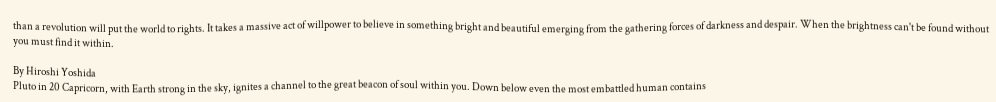than a revolution will put the world to rights. It takes a massive act of willpower to believe in something bright and beautiful emerging from the gathering forces of darkness and despair. When the brightness can't be found without you must find it within.

By Hiroshi Yoshida
Pluto in 20 Capricorn, with Earth strong in the sky, ignites a channel to the great beacon of soul within you. Down below even the most embattled human contains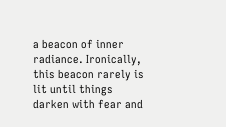a beacon of inner radiance. Ironically, this beacon rarely is lit until things darken with fear and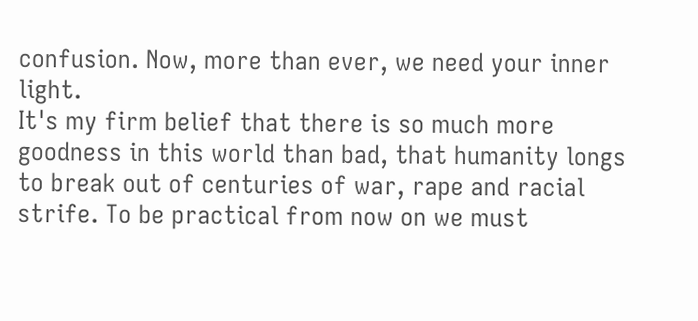confusion. Now, more than ever, we need your inner light.
It's my firm belief that there is so much more goodness in this world than bad, that humanity longs to break out of centuries of war, rape and racial strife. To be practical from now on we must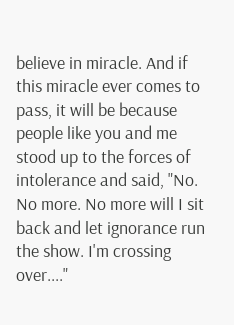believe in miracle. And if this miracle ever comes to pass, it will be because people like you and me stood up to the forces of intolerance and said, "No. No more. No more will I sit back and let ignorance run the show. I'm crossing over...."